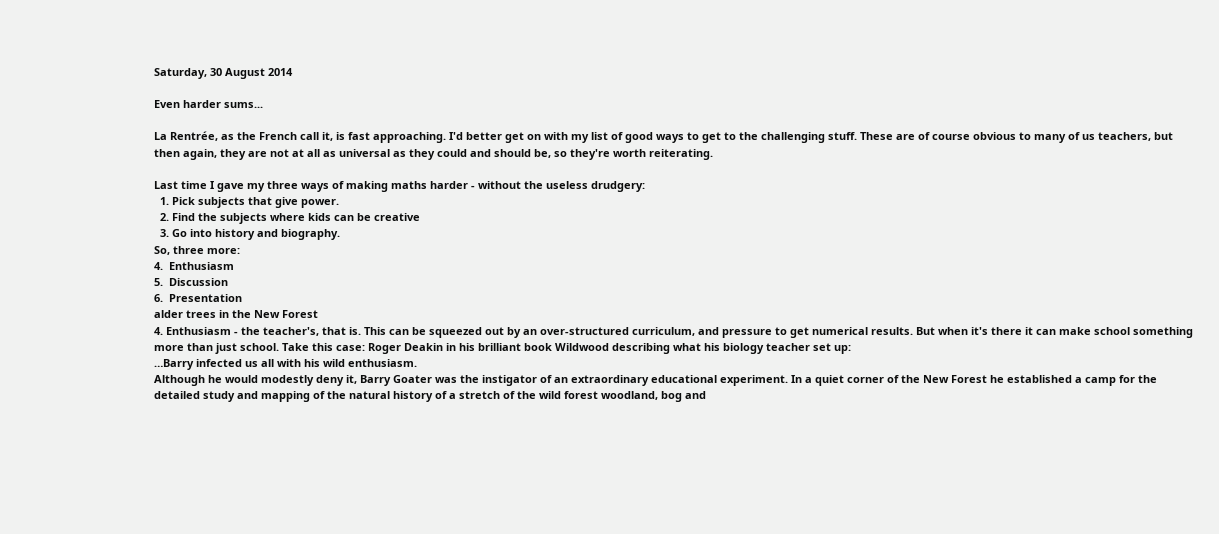Saturday, 30 August 2014

Even harder sums...

La Rentrée, as the French call it, is fast approaching. I'd better get on with my list of good ways to get to the challenging stuff. These are of course obvious to many of us teachers, but then again, they are not at all as universal as they could and should be, so they're worth reiterating.

Last time I gave my three ways of making maths harder - without the useless drudgery:
  1. Pick subjects that give power.
  2. Find the subjects where kids can be creative
  3. Go into history and biography.
So, three more:
4.  Enthusiasm
5.  Discussion
6.  Presentation
alder trees in the New Forest
4. Enthusiasm - the teacher's, that is. This can be squeezed out by an over-structured curriculum, and pressure to get numerical results. But when it's there it can make school something more than just school. Take this case: Roger Deakin in his brilliant book Wildwood describing what his biology teacher set up:
…Barry infected us all with his wild enthusiasm.
Although he would modestly deny it, Barry Goater was the instigator of an extraordinary educational experiment. In a quiet corner of the New Forest he established a camp for the detailed study and mapping of the natural history of a stretch of the wild forest woodland, bog and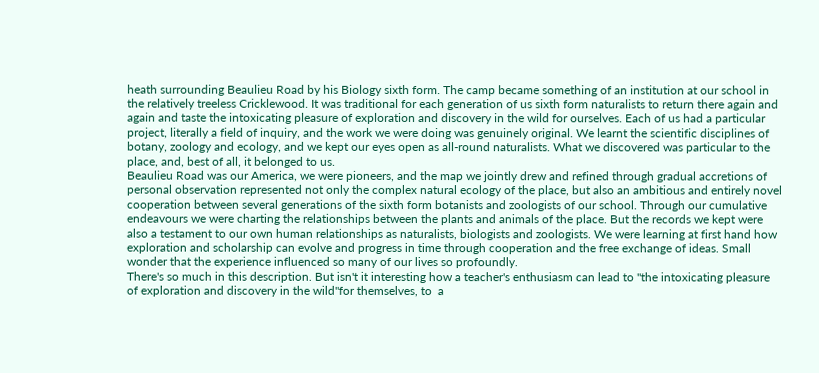heath surrounding Beaulieu Road by his Biology sixth form. The camp became something of an institution at our school in the relatively treeless Cricklewood. It was traditional for each generation of us sixth form naturalists to return there again and again and taste the intoxicating pleasure of exploration and discovery in the wild for ourselves. Each of us had a particular project, literally a field of inquiry, and the work we were doing was genuinely original. We learnt the scientific disciplines of botany, zoology and ecology, and we kept our eyes open as all-round naturalists. What we discovered was particular to the place, and, best of all, it belonged to us.
Beaulieu Road was our America, we were pioneers, and the map we jointly drew and refined through gradual accretions of personal observation represented not only the complex natural ecology of the place, but also an ambitious and entirely novel cooperation between several generations of the sixth form botanists and zoologists of our school. Through our cumulative endeavours we were charting the relationships between the plants and animals of the place. But the records we kept were also a testament to our own human relationships as naturalists, biologists and zoologists. We were learning at first hand how exploration and scholarship can evolve and progress in time through cooperation and the free exchange of ideas. Small wonder that the experience influenced so many of our lives so profoundly.
There's so much in this description. But isn't it interesting how a teacher's enthusiasm can lead to "the intoxicating pleasure of exploration and discovery in the wild"for themselves, to  a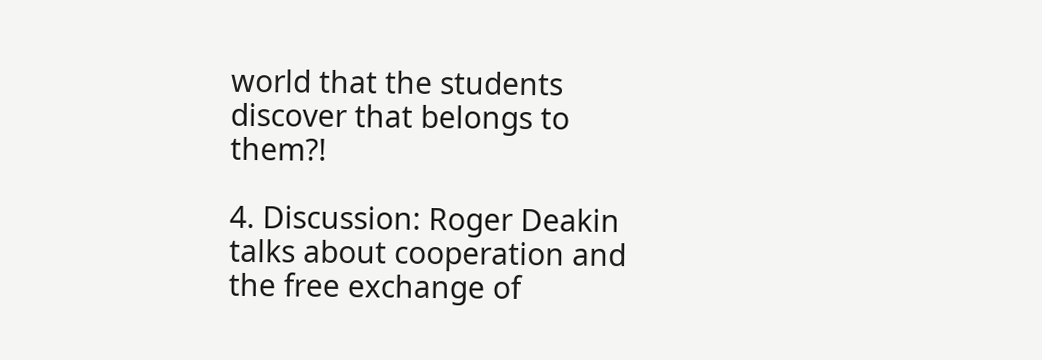world that the students discover that belongs to them?!

4. Discussion: Roger Deakin talks about cooperation and the free exchange of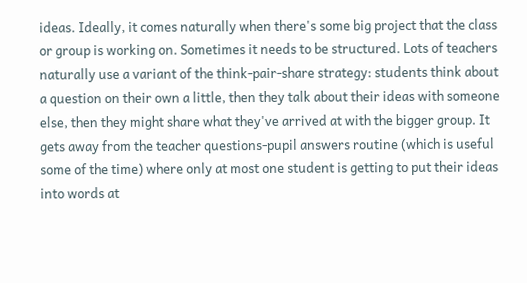ideas. Ideally, it comes naturally when there's some big project that the class or group is working on. Sometimes it needs to be structured. Lots of teachers naturally use a variant of the think-pair-share strategy: students think about a question on their own a little, then they talk about their ideas with someone else, then they might share what they've arrived at with the bigger group. It gets away from the teacher questions-pupil answers routine (which is useful some of the time) where only at most one student is getting to put their ideas into words at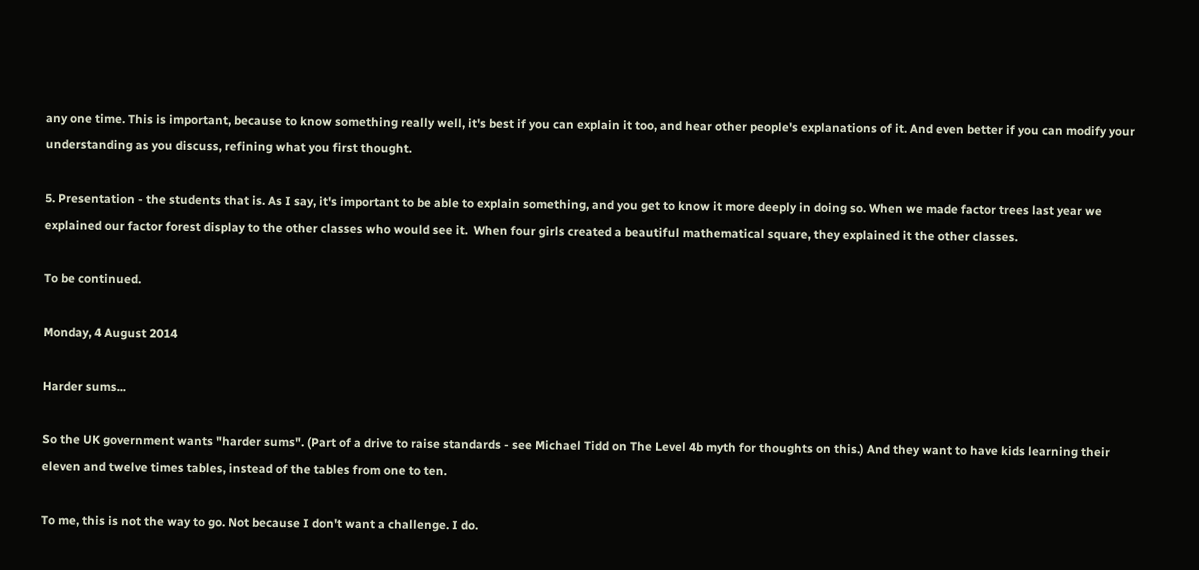any one time. This is important, because to know something really well, it's best if you can explain it too, and hear other people's explanations of it. And even better if you can modify your understanding as you discuss, refining what you first thought.

5. Presentation - the students that is. As I say, it's important to be able to explain something, and you get to know it more deeply in doing so. When we made factor trees last year we explained our factor forest display to the other classes who would see it.  When four girls created a beautiful mathematical square, they explained it the other classes.

To be continued.

Monday, 4 August 2014

Harder sums...

So the UK government wants "harder sums". (Part of a drive to raise standards - see Michael Tidd on The Level 4b myth for thoughts on this.) And they want to have kids learning their eleven and twelve times tables, instead of the tables from one to ten.

To me, this is not the way to go. Not because I don't want a challenge. I do.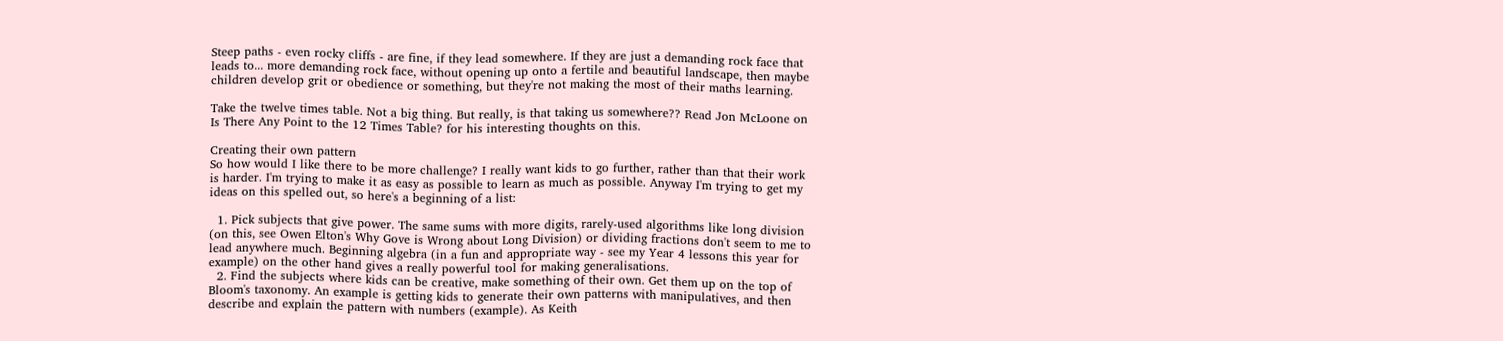Steep paths - even rocky cliffs - are fine, if they lead somewhere. If they are just a demanding rock face that leads to... more demanding rock face, without opening up onto a fertile and beautiful landscape, then maybe children develop grit or obedience or something, but they're not making the most of their maths learning.

Take the twelve times table. Not a big thing. But really, is that taking us somewhere?? Read Jon McLoone on Is There Any Point to the 12 Times Table? for his interesting thoughts on this.

Creating their own pattern
So how would I like there to be more challenge? I really want kids to go further, rather than that their work is harder. I'm trying to make it as easy as possible to learn as much as possible. Anyway I'm trying to get my ideas on this spelled out, so here's a beginning of a list:

  1. Pick subjects that give power. The same sums with more digits, rarely-used algorithms like long division (on this, see Owen Elton's Why Gove is Wrong about Long Division) or dividing fractions don't seem to me to lead anywhere much. Beginning algebra (in a fun and appropriate way - see my Year 4 lessons this year for example) on the other hand gives a really powerful tool for making generalisations.
  2. Find the subjects where kids can be creative, make something of their own. Get them up on the top of Bloom's taxonomy. An example is getting kids to generate their own patterns with manipulatives, and then describe and explain the pattern with numbers (example). As Keith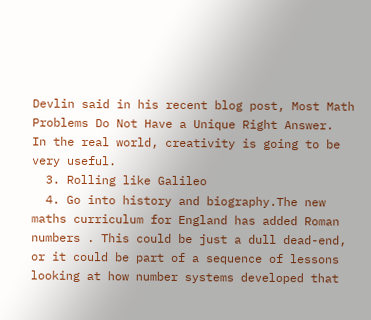Devlin said in his recent blog post, Most Math Problems Do Not Have a Unique Right Answer.  In the real world, creativity is going to be very useful.
  3. Rolling like Galileo
  4. Go into history and biography.The new maths curriculum for England has added Roman numbers . This could be just a dull dead-end, or it could be part of a sequence of lessons looking at how number systems developed that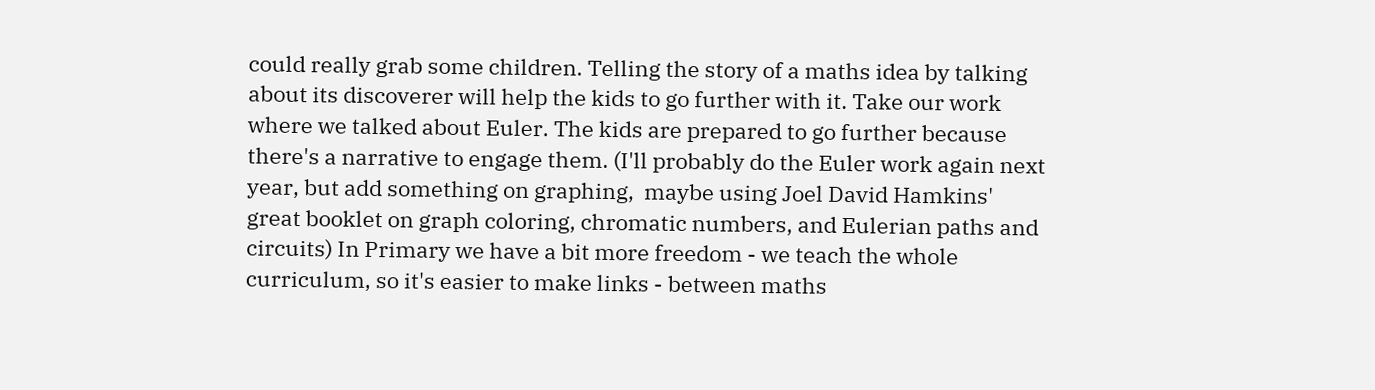could really grab some children. Telling the story of a maths idea by talking about its discoverer will help the kids to go further with it. Take our work where we talked about Euler. The kids are prepared to go further because there's a narrative to engage them. (I'll probably do the Euler work again next year, but add something on graphing,  maybe using Joel David Hamkins' great booklet on graph coloring, chromatic numbers, and Eulerian paths and circuits) In Primary we have a bit more freedom - we teach the whole curriculum, so it's easier to make links - between maths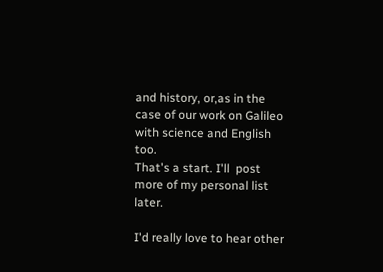and history, or,as in the case of our work on Galileo with science and English too.
That's a start. I'll  post more of my personal list later.

I'd really love to hear other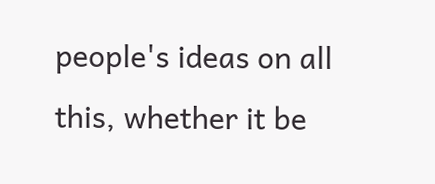people's ideas on all this, whether it be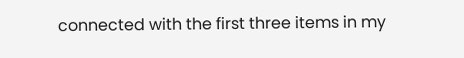connected with the first three items in my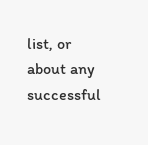list, or about any successful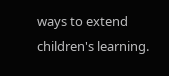ways to extend children's learning.